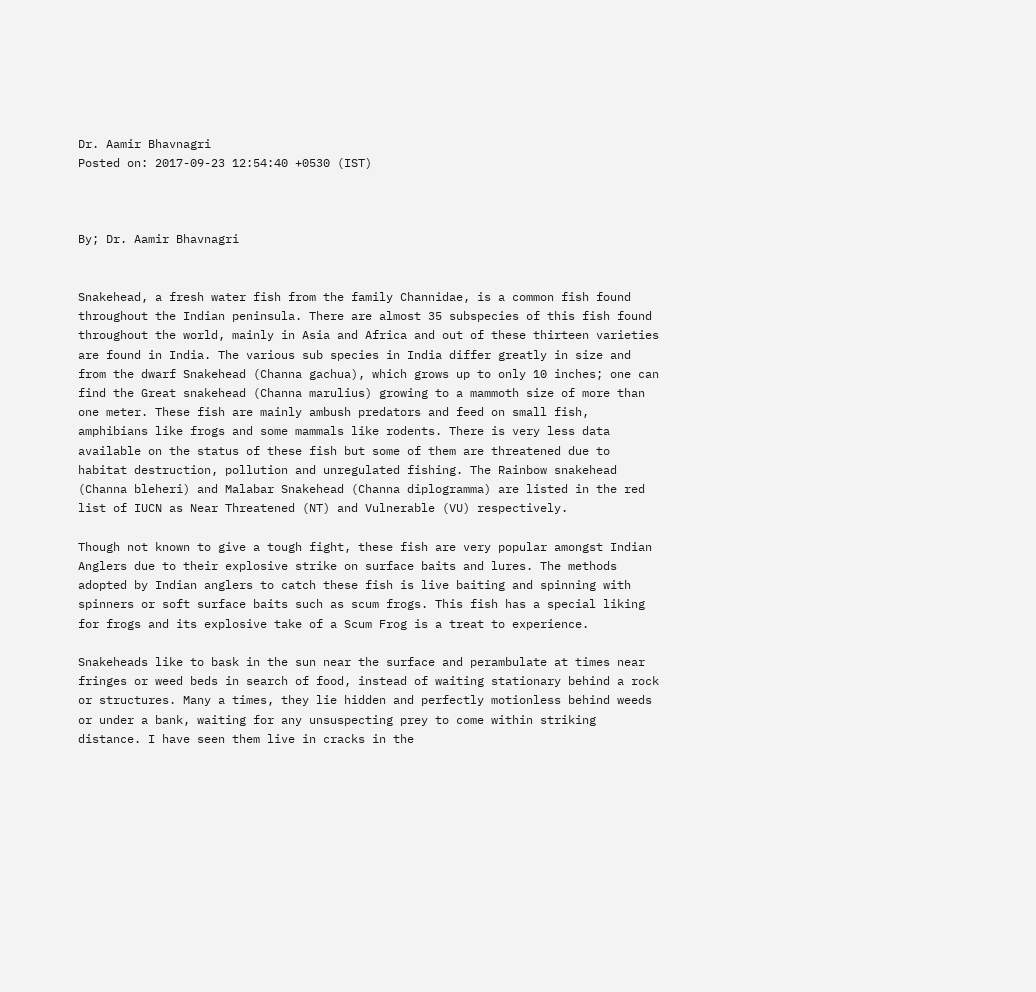Dr. Aamir Bhavnagri
Posted on: 2017-09-23 12:54:40 +0530 (IST)



By; Dr. Aamir Bhavnagri


Snakehead, a fresh water fish from the family Channidae, is a common fish found throughout the Indian peninsula. There are almost 35 subspecies of this fish found throughout the world, mainly in Asia and Africa and out of these thirteen varieties are found in India. The various sub species in India differ greatly in size and from the dwarf Snakehead (Channa gachua), which grows up to only 10 inches; one can find the Great snakehead (Channa marulius) growing to a mammoth size of more than one meter. These fish are mainly ambush predators and feed on small fish, amphibians like frogs and some mammals like rodents. There is very less data available on the status of these fish but some of them are threatened due to habitat destruction, pollution and unregulated fishing. The Rainbow snakehead (Channa bleheri) and Malabar Snakehead (Channa diplogramma) are listed in the red list of IUCN as Near Threatened (NT) and Vulnerable (VU) respectively.

Though not known to give a tough fight, these fish are very popular amongst Indian Anglers due to their explosive strike on surface baits and lures. The methods adopted by Indian anglers to catch these fish is live baiting and spinning with spinners or soft surface baits such as scum frogs. This fish has a special liking for frogs and its explosive take of a Scum Frog is a treat to experience.

Snakeheads like to bask in the sun near the surface and perambulate at times near fringes or weed beds in search of food, instead of waiting stationary behind a rock or structures. Many a times, they lie hidden and perfectly motionless behind weeds or under a bank, waiting for any unsuspecting prey to come within striking distance. I have seen them live in cracks in the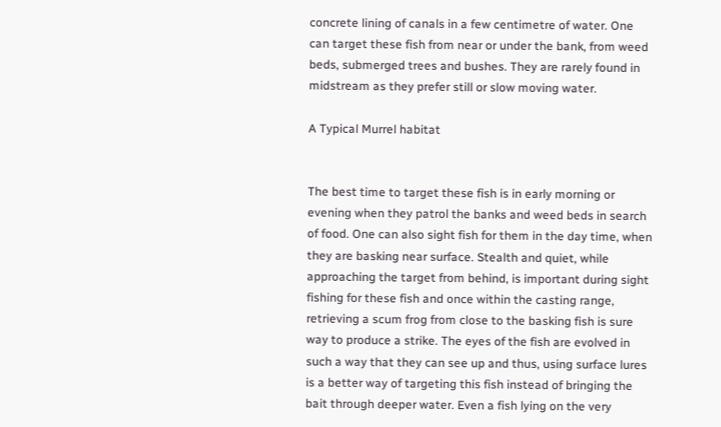concrete lining of canals in a few centimetre of water. One can target these fish from near or under the bank, from weed beds, submerged trees and bushes. They are rarely found in midstream as they prefer still or slow moving water.

A Typical Murrel habitat


The best time to target these fish is in early morning or evening when they patrol the banks and weed beds in search of food. One can also sight fish for them in the day time, when they are basking near surface. Stealth and quiet, while approaching the target from behind, is important during sight fishing for these fish and once within the casting range, retrieving a scum frog from close to the basking fish is sure way to produce a strike. The eyes of the fish are evolved in such a way that they can see up and thus, using surface lures is a better way of targeting this fish instead of bringing the bait through deeper water. Even a fish lying on the very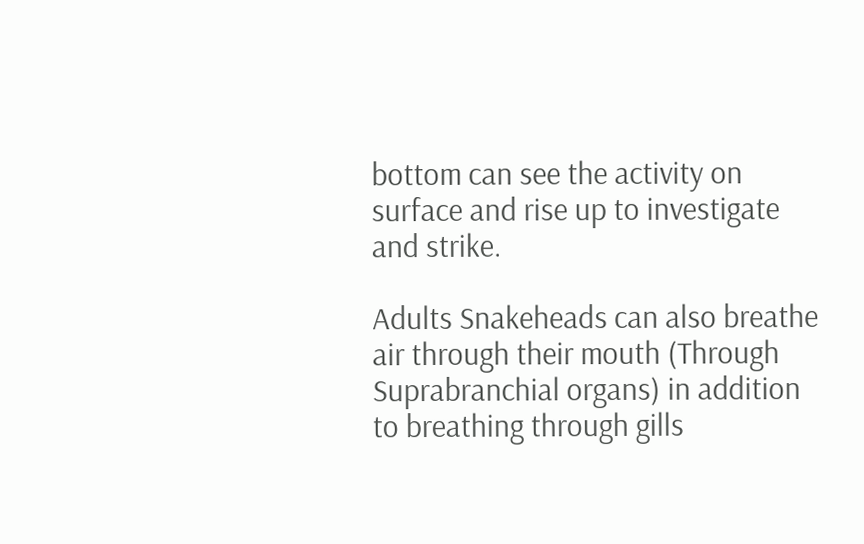bottom can see the activity on surface and rise up to investigate and strike.

Adults Snakeheads can also breathe air through their mouth (Through Suprabranchial organs) in addition to breathing through gills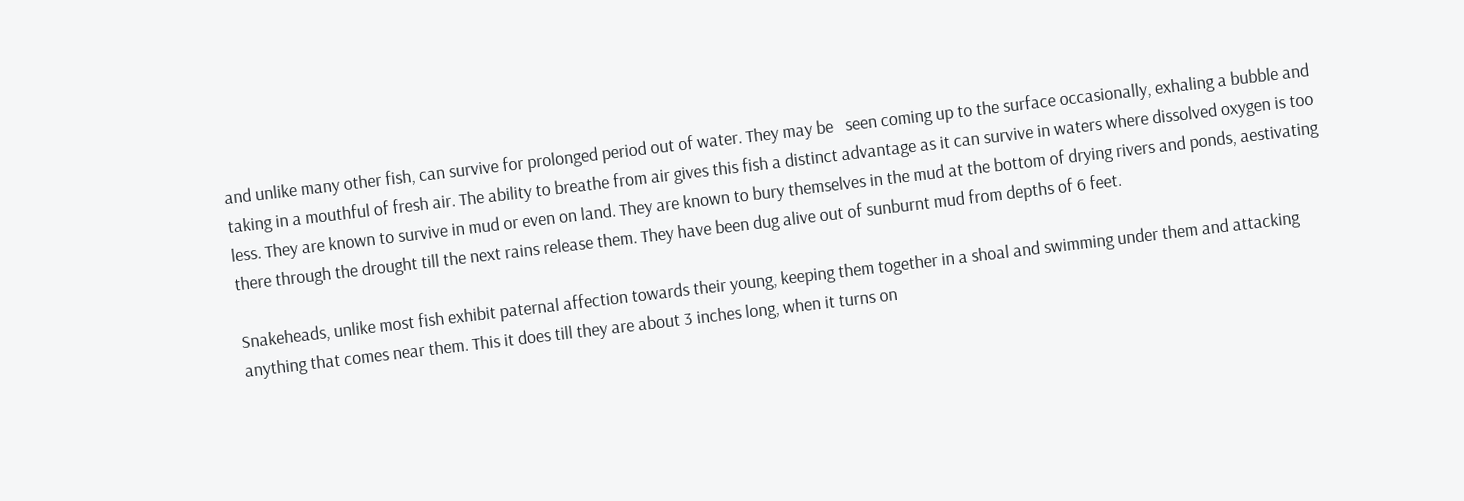and unlike many other fish, can survive for prolonged period out of water. They may be   seen coming up to the surface occasionally, exhaling a bubble and taking in a mouthful of fresh air. The ability to breathe from air gives this fish a distinct advantage as it can survive in waters where dissolved oxygen is too less. They are known to survive in mud or even on land. They are known to bury themselves in the mud at the bottom of drying rivers and ponds, aestivating there through the drought till the next rains release them. They have been dug alive out of sunburnt mud from depths of 6 feet.

Snakeheads, unlike most fish exhibit paternal affection towards their young, keeping them together in a shoal and swimming under them and attacking anything that comes near them. This it does till they are about 3 inches long, when it turns on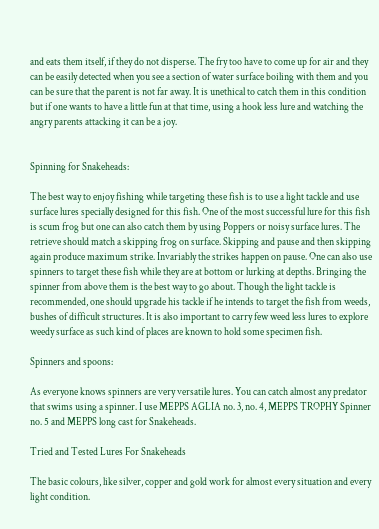and eats them itself, if they do not disperse. The fry too have to come up for air and they can be easily detected when you see a section of water surface boiling with them and you can be sure that the parent is not far away. It is unethical to catch them in this condition but if one wants to have a little fun at that time, using a hook less lure and watching the angry parents attacking it can be a joy.


Spinning for Snakeheads:

The best way to enjoy fishing while targeting these fish is to use a light tackle and use surface lures specially designed for this fish. One of the most successful lure for this fish is scum frog but one can also catch them by using Poppers or noisy surface lures. The retrieve should match a skipping frog on surface. Skipping and pause and then skipping again produce maximum strike. Invariably the strikes happen on pause. One can also use spinners to target these fish while they are at bottom or lurking at depths. Bringing the spinner from above them is the best way to go about. Though the light tackle is recommended, one should upgrade his tackle if he intends to target the fish from weeds, bushes of difficult structures. It is also important to carry few weed less lures to explore weedy surface as such kind of places are known to hold some specimen fish.

Spinners and spoons:

As everyone knows spinners are very versatile lures. You can catch almost any predator that swims using a spinner. I use MEPPS AGLIA no. 3, no. 4, MEPPS TROPHY Spinner no. 5 and MEPPS long cast for Snakeheads.

Tried and Tested Lures For Snakeheads

The basic colours, like silver, copper and gold work for almost every situation and every light condition.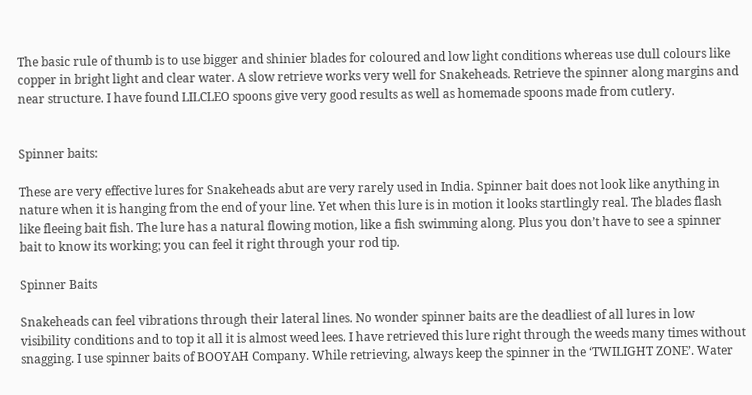The basic rule of thumb is to use bigger and shinier blades for coloured and low light conditions whereas use dull colours like copper in bright light and clear water. A slow retrieve works very well for Snakeheads. Retrieve the spinner along margins and near structure. I have found LILCLEO spoons give very good results as well as homemade spoons made from cutlery.


Spinner baits:

These are very effective lures for Snakeheads abut are very rarely used in India. Spinner bait does not look like anything in nature when it is hanging from the end of your line. Yet when this lure is in motion it looks startlingly real. The blades flash like fleeing bait fish. The lure has a natural flowing motion, like a fish swimming along. Plus you don’t have to see a spinner bait to know its working; you can feel it right through your rod tip.

Spinner Baits

Snakeheads can feel vibrations through their lateral lines. No wonder spinner baits are the deadliest of all lures in low visibility conditions and to top it all it is almost weed lees. I have retrieved this lure right through the weeds many times without snagging. I use spinner baits of BOOYAH Company. While retrieving, always keep the spinner in the ‘TWILIGHT ZONE’. Water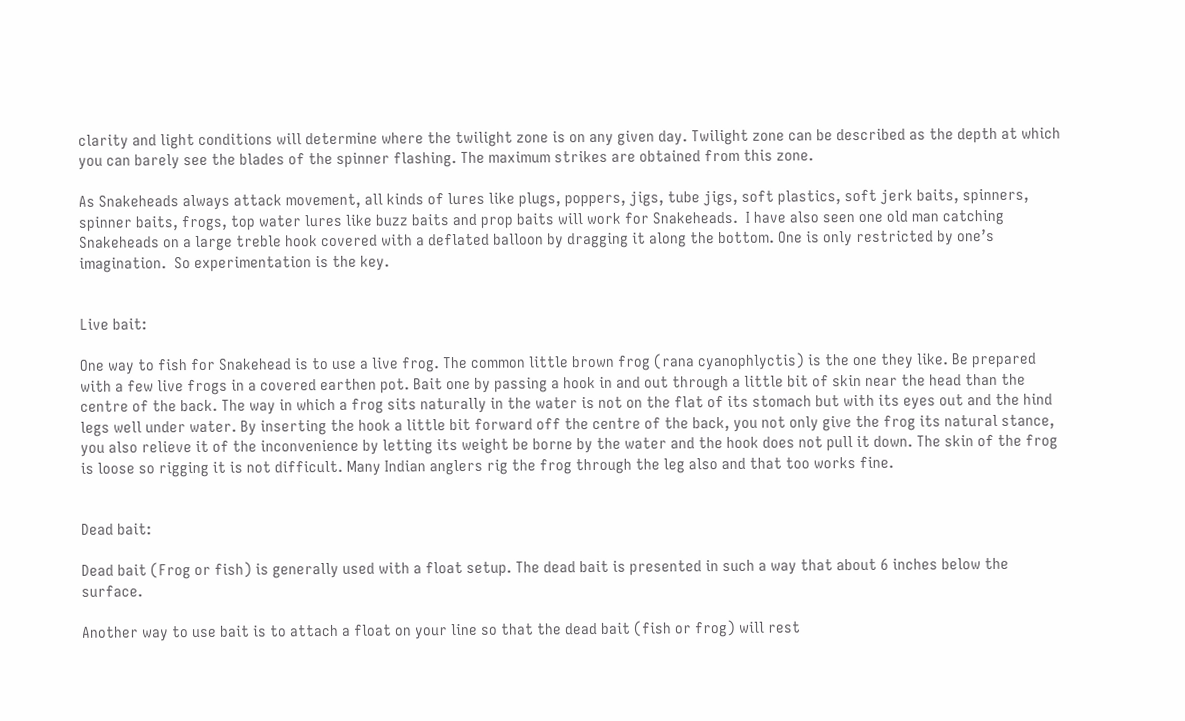clarity and light conditions will determine where the twilight zone is on any given day. Twilight zone can be described as the depth at which you can barely see the blades of the spinner flashing. The maximum strikes are obtained from this zone.

As Snakeheads always attack movement, all kinds of lures like plugs, poppers, jigs, tube jigs, soft plastics, soft jerk baits, spinners, spinner baits, frogs, top water lures like buzz baits and prop baits will work for Snakeheads.  I have also seen one old man catching Snakeheads on a large treble hook covered with a deflated balloon by dragging it along the bottom. One is only restricted by one’s imagination.  So experimentation is the key.


Live bait:

One way to fish for Snakehead is to use a live frog. The common little brown frog (rana cyanophlyctis) is the one they like. Be prepared with a few live frogs in a covered earthen pot. Bait one by passing a hook in and out through a little bit of skin near the head than the centre of the back. The way in which a frog sits naturally in the water is not on the flat of its stomach but with its eyes out and the hind legs well under water. By inserting the hook a little bit forward off the centre of the back, you not only give the frog its natural stance, you also relieve it of the inconvenience by letting its weight be borne by the water and the hook does not pull it down. The skin of the frog is loose so rigging it is not difficult. Many Indian anglers rig the frog through the leg also and that too works fine.


Dead bait:

Dead bait (Frog or fish) is generally used with a float setup. The dead bait is presented in such a way that about 6 inches below the surface.

Another way to use bait is to attach a float on your line so that the dead bait (fish or frog) will rest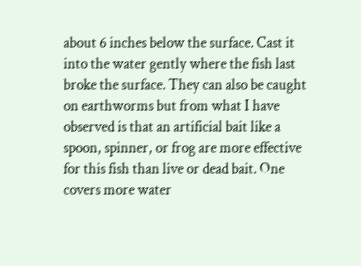about 6 inches below the surface. Cast it into the water gently where the fish last broke the surface. They can also be caught on earthworms but from what I have observed is that an artificial bait like a spoon, spinner, or frog are more effective for this fish than live or dead bait. One covers more water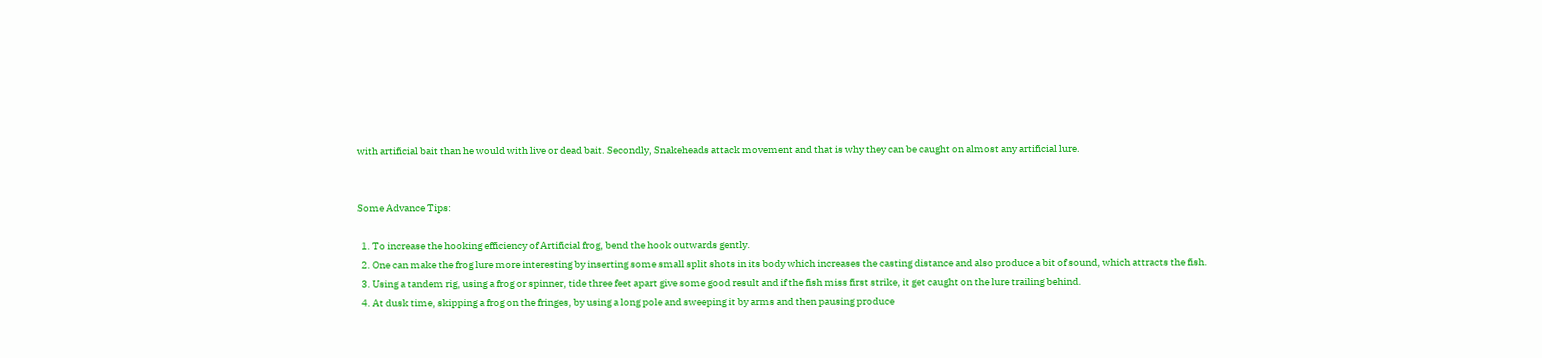with artificial bait than he would with live or dead bait. Secondly, Snakeheads attack movement and that is why they can be caught on almost any artificial lure.


Some Advance Tips:

  1. To increase the hooking efficiency of Artificial frog, bend the hook outwards gently.
  2. One can make the frog lure more interesting by inserting some small split shots in its body which increases the casting distance and also produce a bit of sound, which attracts the fish.
  3. Using a tandem rig, using a frog or spinner, tide three feet apart give some good result and if the fish miss first strike, it get caught on the lure trailing behind.
  4. At dusk time, skipping a frog on the fringes, by using a long pole and sweeping it by arms and then pausing produce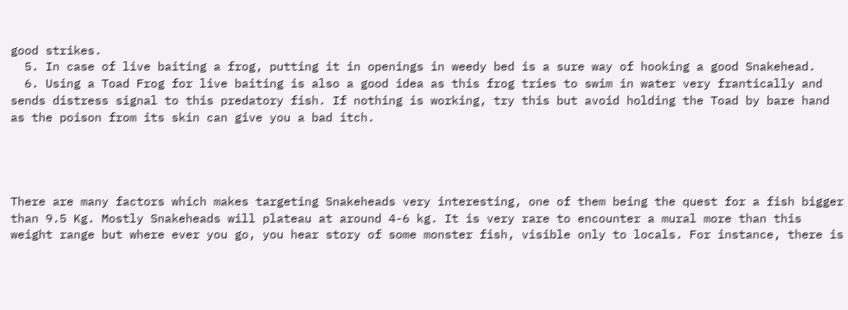good strikes.
  5. In case of live baiting a frog, putting it in openings in weedy bed is a sure way of hooking a good Snakehead.
  6. Using a Toad Frog for live baiting is also a good idea as this frog tries to swim in water very frantically and sends distress signal to this predatory fish. If nothing is working, try this but avoid holding the Toad by bare hand as the poison from its skin can give you a bad itch.




There are many factors which makes targeting Snakeheads very interesting, one of them being the quest for a fish bigger than 9.5 Kg. Mostly Snakeheads will plateau at around 4-6 kg. It is very rare to encounter a mural more than this weight range but where ever you go, you hear story of some monster fish, visible only to locals. For instance, there is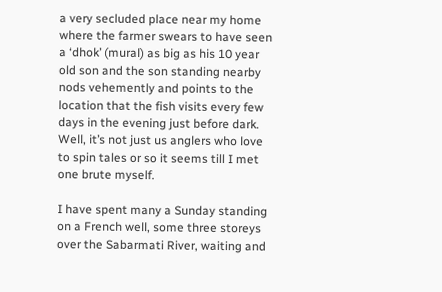a very secluded place near my home where the farmer swears to have seen a ‘dhok’ (mural) as big as his 10 year old son and the son standing nearby nods vehemently and points to the location that the fish visits every few days in the evening just before dark. Well, it’s not just us anglers who love to spin tales or so it seems till I met one brute myself.

I have spent many a Sunday standing on a French well, some three storeys over the Sabarmati River, waiting and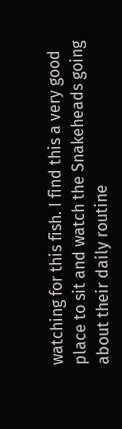watching for this fish. I find this a very good place to sit and watch the Snakeheads going about their daily routine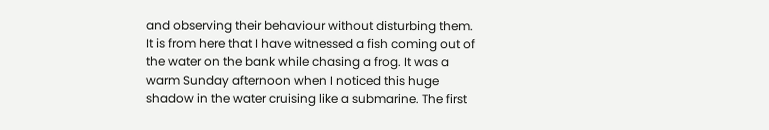and observing their behaviour without disturbing them. It is from here that I have witnessed a fish coming out of the water on the bank while chasing a frog. It was a warm Sunday afternoon when I noticed this huge shadow in the water cruising like a submarine. The first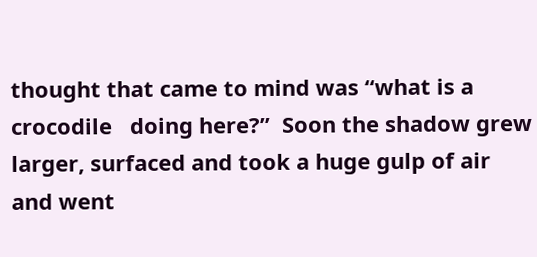thought that came to mind was “what is a crocodile   doing here?”  Soon the shadow grew larger, surfaced and took a huge gulp of air and went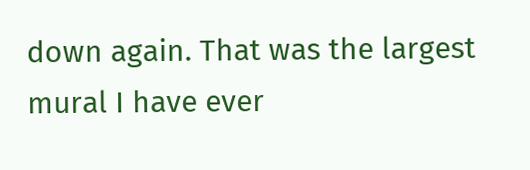down again. That was the largest mural I have ever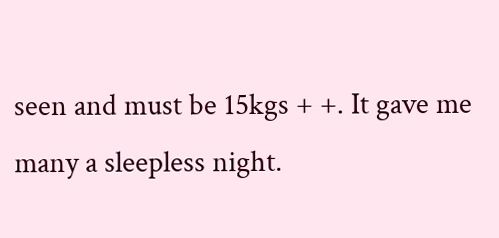seen and must be 15kgs + +. It gave me many a sleepless night.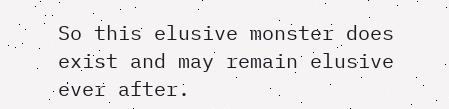So this elusive monster does exist and may remain elusive ever after.